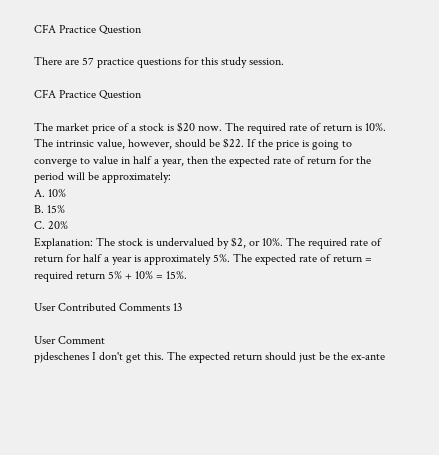CFA Practice Question

There are 57 practice questions for this study session.

CFA Practice Question

The market price of a stock is $20 now. The required rate of return is 10%. The intrinsic value, however, should be $22. If the price is going to converge to value in half a year, then the expected rate of return for the period will be approximately:
A. 10%
B. 15%
C. 20%
Explanation: The stock is undervalued by $2, or 10%. The required rate of return for half a year is approximately 5%. The expected rate of return = required return 5% + 10% = 15%.

User Contributed Comments 13

User Comment
pjdeschenes I don't get this. The expected return should just be the ex-ante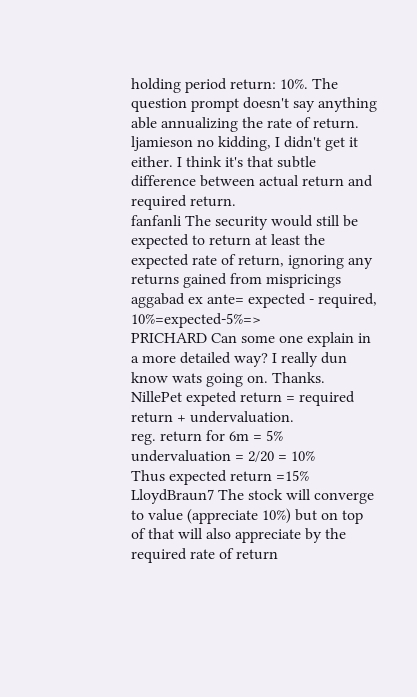holding period return: 10%. The question prompt doesn't say anything able annualizing the rate of return.
ljamieson no kidding, I didn't get it either. I think it's that subtle difference between actual return and required return.
fanfanli The security would still be expected to return at least the expected rate of return, ignoring any returns gained from mispricings
aggabad ex ante= expected - required, 10%=expected-5%=>
PRICHARD Can some one explain in a more detailed way? I really dun know wats going on. Thanks.
NillePet expeted return = required return + undervaluation.
reg. return for 6m = 5%
undervaluation = 2/20 = 10%
Thus expected return =15%
LloydBraun7 The stock will converge to value (appreciate 10%) but on top of that will also appreciate by the required rate of return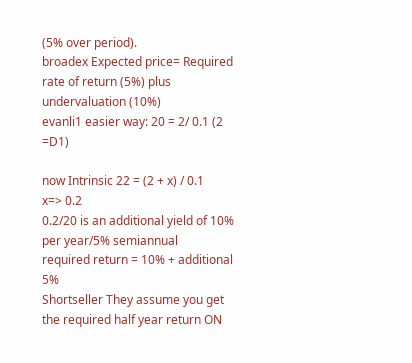(5% over period).
broadex Expected price= Required rate of return (5%) plus undervaluation (10%)
evanli1 easier way: 20 = 2/ 0.1 (2 =D1)

now Intrinsic 22 = (2 + x) / 0.1
x=> 0.2
0.2/20 is an additional yield of 10% per year/5% semiannual
required return = 10% + additional 5%
Shortseller They assume you get the required half year return ON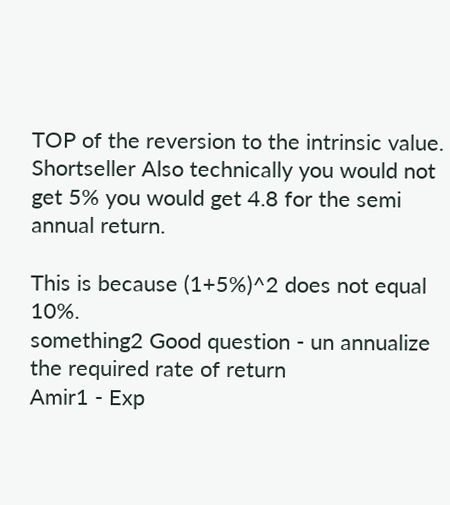TOP of the reversion to the intrinsic value.
Shortseller Also technically you would not get 5% you would get 4.8 for the semi annual return.

This is because (1+5%)^2 does not equal 10%.
something2 Good question - un annualize the required rate of return
Amir1 - Exp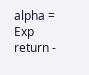alpha = Exp return -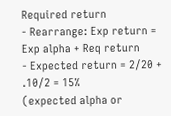Required return
- Rearrange: Exp return = Exp alpha + Req return
- Expected return = 2/20 + .10/2 = 15%
(expected alpha or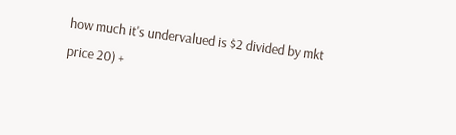how much it's undervalued is $2 divided by mkt price 20) +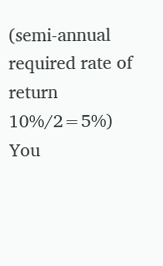(semi-annual required rate of return 10%/2=5%)
You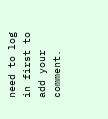need to log in first to add your comment.